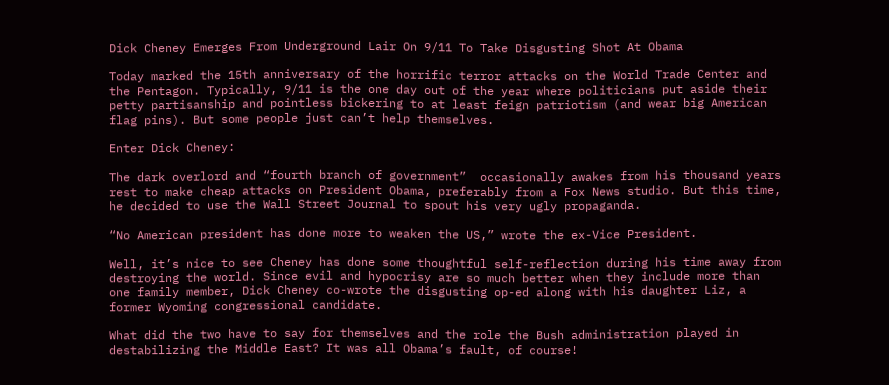Dick Cheney Emerges From Underground Lair On 9/11 To Take Disgusting Shot At Obama

Today marked the 15th anniversary of the horrific terror attacks on the World Trade Center and the Pentagon. Typically, 9/11 is the one day out of the year where politicians put aside their petty partisanship and pointless bickering to at least feign patriotism (and wear big American flag pins). But some people just can’t help themselves.

Enter Dick Cheney:

The dark overlord and “fourth branch of government”  occasionally awakes from his thousand years rest to make cheap attacks on President Obama, preferably from a Fox News studio. But this time, he decided to use the Wall Street Journal to spout his very ugly propaganda.

“No American president has done more to weaken the US,” wrote the ex-Vice President.

Well, it’s nice to see Cheney has done some thoughtful self-reflection during his time away from destroying the world. Since evil and hypocrisy are so much better when they include more than one family member, Dick Cheney co-wrote the disgusting op-ed along with his daughter Liz, a former Wyoming congressional candidate.

What did the two have to say for themselves and the role the Bush administration played in destabilizing the Middle East? It was all Obama’s fault, of course!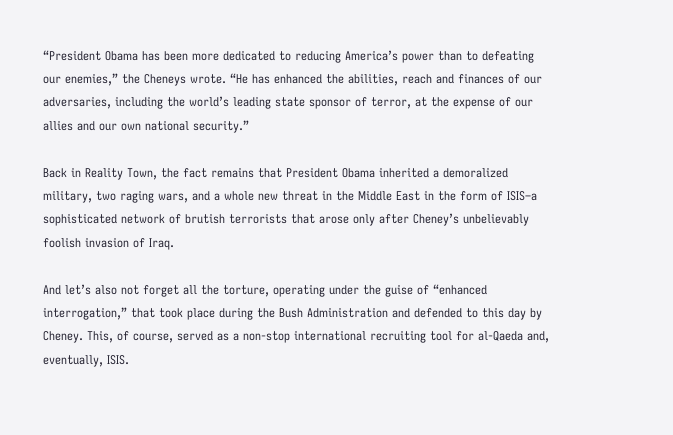“President Obama has been more dedicated to reducing America’s power than to defeating our enemies,” the Cheneys wrote. “He has enhanced the abilities, reach and finances of our adversaries, including the world’s leading state sponsor of terror, at the expense of our allies and our own national security.”

Back in Reality Town, the fact remains that President Obama inherited a demoralized military, two raging wars, and a whole new threat in the Middle East in the form of ISIS–a sophisticated network of brutish terrorists that arose only after Cheney’s unbelievably foolish invasion of Iraq.

And let’s also not forget all the torture, operating under the guise of “enhanced interrogation,” that took place during the Bush Administration and defended to this day by Cheney. This, of course, served as a non-stop international recruiting tool for al-Qaeda and, eventually, ISIS.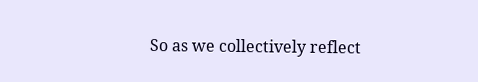So as we collectively reflect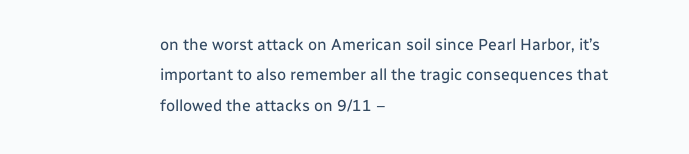on the worst attack on American soil since Pearl Harbor, it’s important to also remember all the tragic consequences that followed the attacks on 9/11 –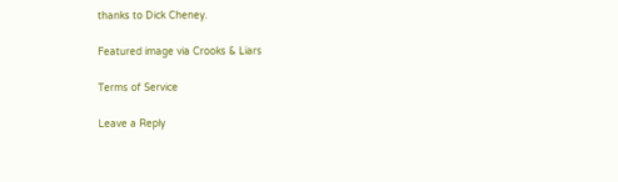thanks to Dick Cheney.

Featured image via Crooks & Liars

Terms of Service

Leave a Reply